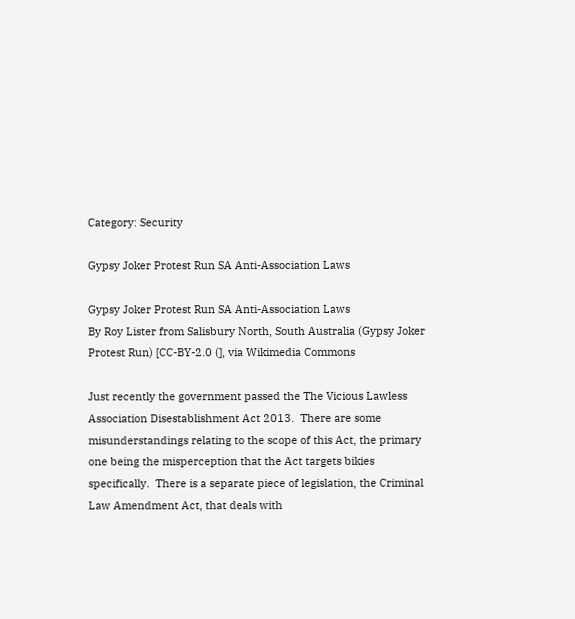Category: Security

Gypsy Joker Protest Run SA Anti-Association Laws

Gypsy Joker Protest Run SA Anti-Association Laws
By Roy Lister from Salisbury North, South Australia (Gypsy Joker Protest Run) [CC-BY-2.0 (], via Wikimedia Commons

Just recently the government passed the The Vicious Lawless Association Disestablishment Act 2013.  There are some misunderstandings relating to the scope of this Act, the primary one being the misperception that the Act targets bikies specifically.  There is a separate piece of legislation, the Criminal Law Amendment Act, that deals with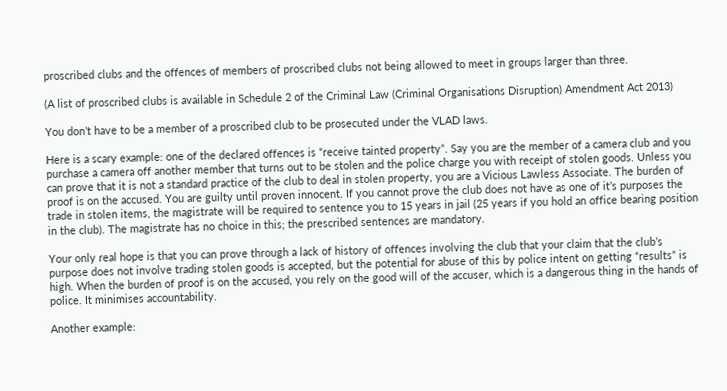proscribed clubs and the offences of members of proscribed clubs not being allowed to meet in groups larger than three.

(A list of proscribed clubs is available in Schedule 2 of the Criminal Law (Criminal Organisations Disruption) Amendment Act 2013)

You don’t have to be a member of a proscribed club to be prosecuted under the VLAD laws.

Here is a scary example: one of the declared offences is “receive tainted property”. Say you are the member of a camera club and you purchase a camera off another member that turns out to be stolen and the police charge you with receipt of stolen goods. Unless you can prove that it is not a standard practice of the club to deal in stolen property, you are a Vicious Lawless Associate. The burden of proof is on the accused. You are guilty until proven innocent. If you cannot prove the club does not have as one of it’s purposes the trade in stolen items, the magistrate will be required to sentence you to 15 years in jail (25 years if you hold an office bearing position in the club). The magistrate has no choice in this; the prescribed sentences are mandatory.

Your only real hope is that you can prove through a lack of history of offences involving the club that your claim that the club’s purpose does not involve trading stolen goods is accepted, but the potential for abuse of this by police intent on getting “results” is high. When the burden of proof is on the accused, you rely on the good will of the accuser, which is a dangerous thing in the hands of police. It minimises accountability.

Another example: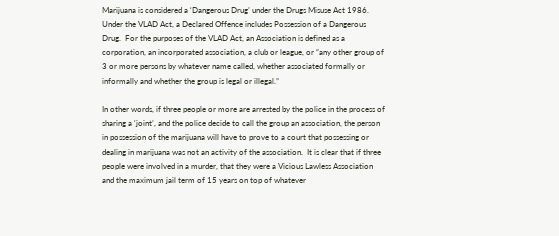Marijuana is considered a ‘Dangerous Drug’ under the Drugs Misuse Act 1986.  Under the VLAD Act, a Declared Offence includes Possession of a Dangerous Drug.  For the purposes of the VLAD Act, an Association is defined as a corporation, an incorporated association, a club or league, or “any other group of 3 or more persons by whatever name called, whether associated formally or informally and whether the group is legal or illegal.”

In other words, if three people or more are arrested by the police in the process of sharing a ‘joint’, and the police decide to call the group an association, the person in possession of the marijuana will have to prove to a court that possessing or dealing in marijuana was not an activity of the association.  It is clear that if three people were involved in a murder, that they were a Vicious Lawless Association and the maximum jail term of 15 years on top of whatever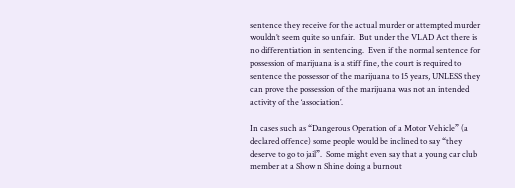sentence they receive for the actual murder or attempted murder wouldn’t seem quite so unfair.  But under the VLAD Act there is no differentiation in sentencing.  Even if the normal sentence for possession of marijuana is a stiff fine, the court is required to sentence the possessor of the marijuana to 15 years, UNLESS they can prove the possession of the marijuana was not an intended activity of the ‘association’.

In cases such as “Dangerous Operation of a Motor Vehicle” (a declared offence) some people would be inclined to say “they deserve to go to jail”.  Some might even say that a young car club member at a Show n Shine doing a burnout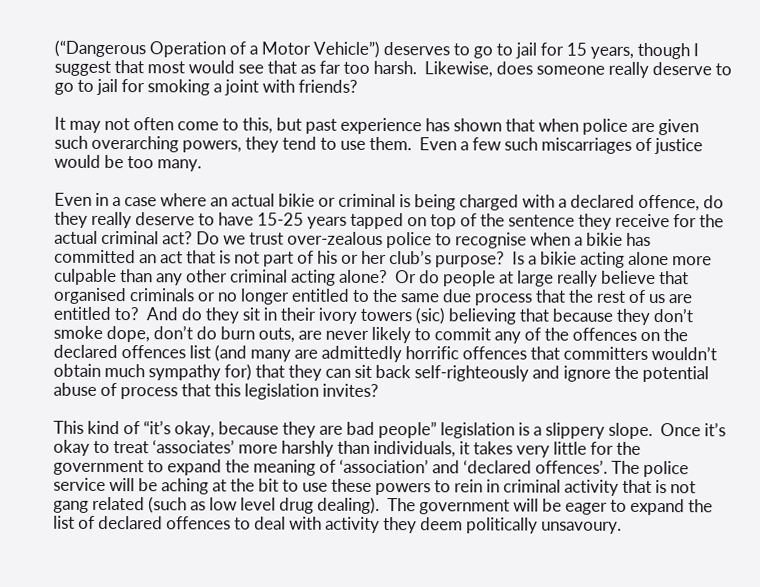(“Dangerous Operation of a Motor Vehicle”) deserves to go to jail for 15 years, though I suggest that most would see that as far too harsh.  Likewise, does someone really deserve to go to jail for smoking a joint with friends?

It may not often come to this, but past experience has shown that when police are given such overarching powers, they tend to use them.  Even a few such miscarriages of justice would be too many.

Even in a case where an actual bikie or criminal is being charged with a declared offence, do they really deserve to have 15-25 years tapped on top of the sentence they receive for the actual criminal act? Do we trust over-zealous police to recognise when a bikie has committed an act that is not part of his or her club’s purpose?  Is a bikie acting alone more culpable than any other criminal acting alone?  Or do people at large really believe that organised criminals or no longer entitled to the same due process that the rest of us are entitled to?  And do they sit in their ivory towers (sic) believing that because they don’t smoke dope, don’t do burn outs, are never likely to commit any of the offences on the declared offences list (and many are admittedly horrific offences that committers wouldn’t obtain much sympathy for) that they can sit back self-righteously and ignore the potential abuse of process that this legislation invites?

This kind of “it’s okay, because they are bad people” legislation is a slippery slope.  Once it’s okay to treat ‘associates’ more harshly than individuals, it takes very little for the government to expand the meaning of ‘association’ and ‘declared offences’. The police service will be aching at the bit to use these powers to rein in criminal activity that is not gang related (such as low level drug dealing).  The government will be eager to expand the list of declared offences to deal with activity they deem politically unsavoury.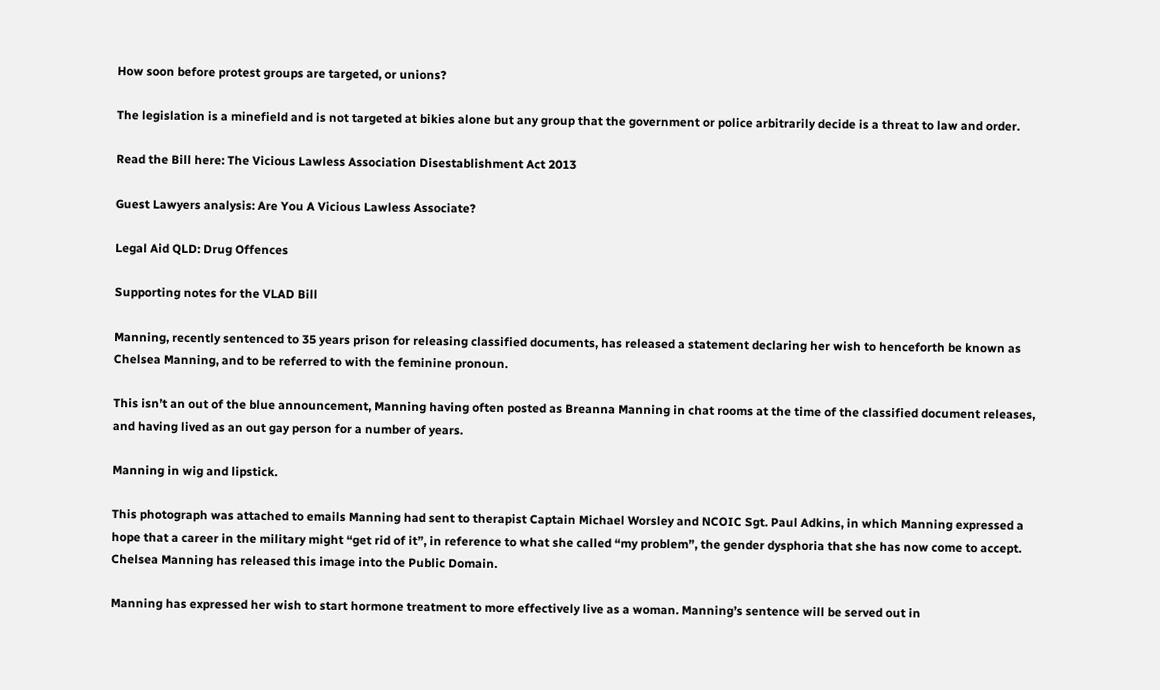How soon before protest groups are targeted, or unions?

The legislation is a minefield and is not targeted at bikies alone but any group that the government or police arbitrarily decide is a threat to law and order.

Read the Bill here: The Vicious Lawless Association Disestablishment Act 2013

Guest Lawyers analysis: Are You A Vicious Lawless Associate?

Legal Aid QLD: Drug Offences

Supporting notes for the VLAD Bill

Manning, recently sentenced to 35 years prison for releasing classified documents, has released a statement declaring her wish to henceforth be known as Chelsea Manning, and to be referred to with the feminine pronoun.

This isn’t an out of the blue announcement, Manning having often posted as Breanna Manning in chat rooms at the time of the classified document releases, and having lived as an out gay person for a number of years.

Manning in wig and lipstick.

This photograph was attached to emails Manning had sent to therapist Captain Michael Worsley and NCOIC Sgt. Paul Adkins, in which Manning expressed a hope that a career in the military might “get rid of it”, in reference to what she called “my problem”, the gender dysphoria that she has now come to accept.
Chelsea Manning has released this image into the Public Domain.

Manning has expressed her wish to start hormone treatment to more effectively live as a woman. Manning’s sentence will be served out in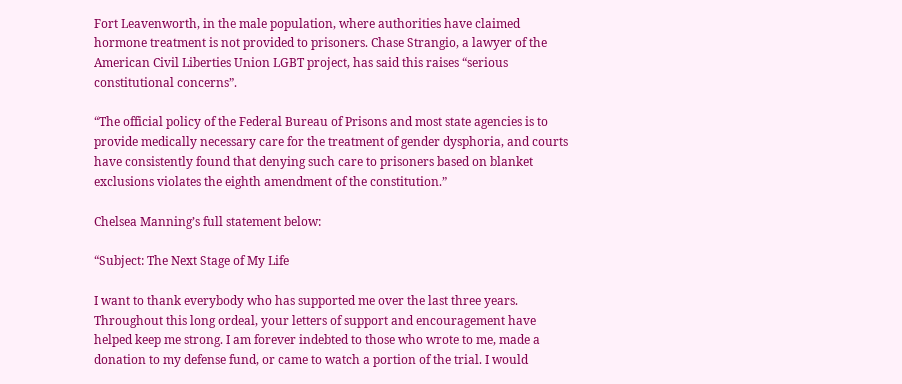Fort Leavenworth, in the male population, where authorities have claimed hormone treatment is not provided to prisoners. Chase Strangio, a lawyer of the American Civil Liberties Union LGBT project, has said this raises “serious constitutional concerns”.

“The official policy of the Federal Bureau of Prisons and most state agencies is to provide medically necessary care for the treatment of gender dysphoria, and courts have consistently found that denying such care to prisoners based on blanket exclusions violates the eighth amendment of the constitution.”

Chelsea Manning’s full statement below:

“Subject: The Next Stage of My Life

I want to thank everybody who has supported me over the last three years. Throughout this long ordeal, your letters of support and encouragement have helped keep me strong. I am forever indebted to those who wrote to me, made a donation to my defense fund, or came to watch a portion of the trial. I would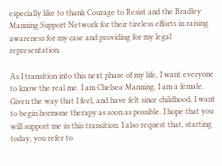especially like to thank Courage to Resist and the Bradley Manning Support Network for their tireless efforts in raising awareness for my case and providing for my legal representation.

As I transition into this next phase of my life, I want everyone to know the real me. I am Chelsea Manning. I am a female. Given the way that I feel, and have felt since childhood, I want to begin hormone therapy as soon as possible. I hope that you will support me in this transition. I also request that, starting today, you refer to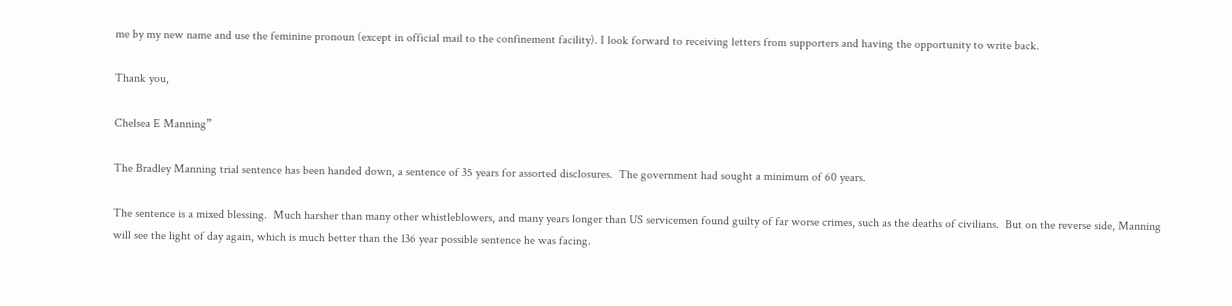me by my new name and use the feminine pronoun (except in official mail to the confinement facility). I look forward to receiving letters from supporters and having the opportunity to write back.

Thank you,

Chelsea E Manning”

The Bradley Manning trial sentence has been handed down, a sentence of 35 years for assorted disclosures.  The government had sought a minimum of 60 years.

The sentence is a mixed blessing.  Much harsher than many other whistleblowers, and many years longer than US servicemen found guilty of far worse crimes, such as the deaths of civilians.  But on the reverse side, Manning will see the light of day again, which is much better than the 136 year possible sentence he was facing.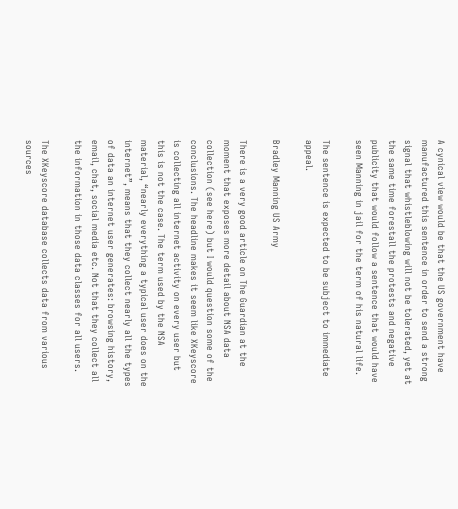A cynical view would be that the US government have manufactured this sentence in order to send a strong signal that whistleblowing will not be tolerated, yet at the same time forestall the protests and negative publicity that would follow a sentence that would have seen Manning in jail for the term of his natural life.

The sentence is expected to be subject to immediate appeal.

Bradley Manning US Army

There is a very good article on The Guardian at the moment that exposes more detail about NSA data collection (see here) but I would question some of the conclusions. The headline makes it seem like XKeyscore is collecting all internet activity on every user but this is not the case. The term used by the NSA material, “nearly everything a typical user does on the internet”, means that they collect nearly all the types of data an internet user generates: browsing history, email, chat, social media etc. Not that they collect all the information in those data classes for all users.

The XKeyscore database collects data from various sources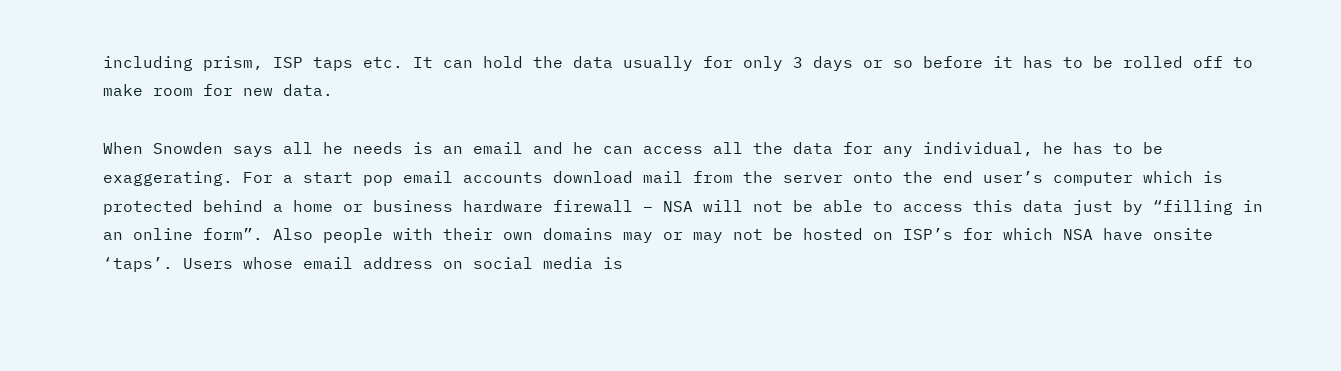including prism, ISP taps etc. It can hold the data usually for only 3 days or so before it has to be rolled off to make room for new data.

When Snowden says all he needs is an email and he can access all the data for any individual, he has to be exaggerating. For a start pop email accounts download mail from the server onto the end user’s computer which is protected behind a home or business hardware firewall – NSA will not be able to access this data just by “filling in an online form”. Also people with their own domains may or may not be hosted on ISP’s for which NSA have onsite ‘taps’. Users whose email address on social media is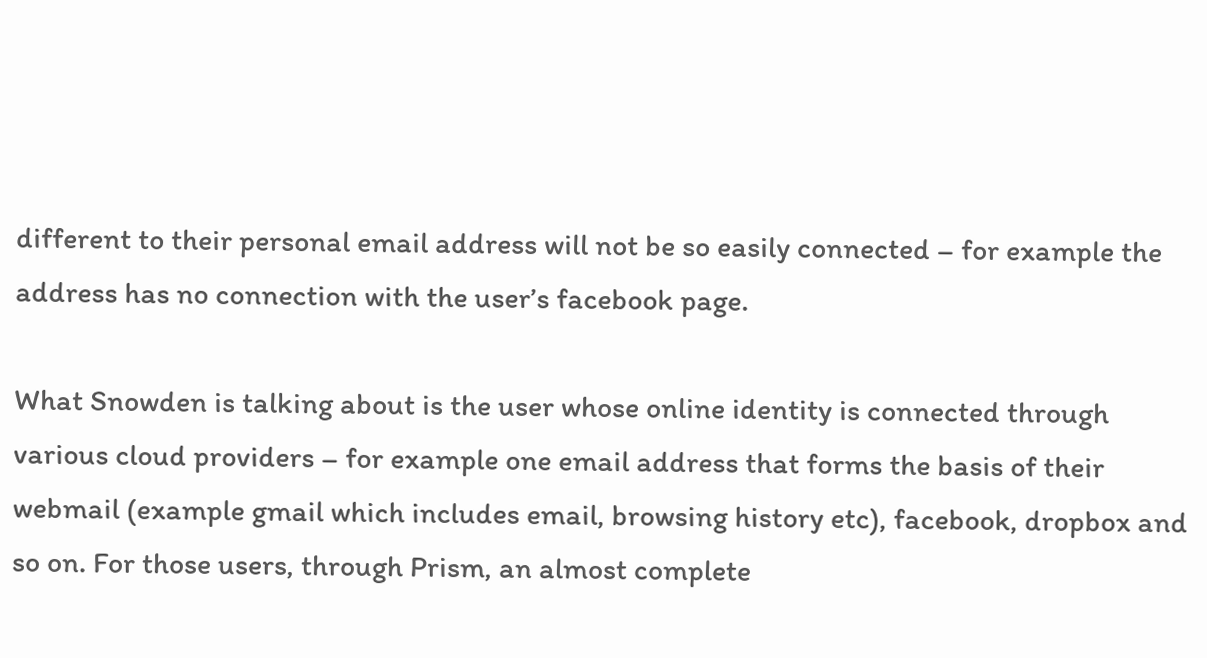different to their personal email address will not be so easily connected – for example the address has no connection with the user’s facebook page.

What Snowden is talking about is the user whose online identity is connected through various cloud providers – for example one email address that forms the basis of their webmail (example gmail which includes email, browsing history etc), facebook, dropbox and so on. For those users, through Prism, an almost complete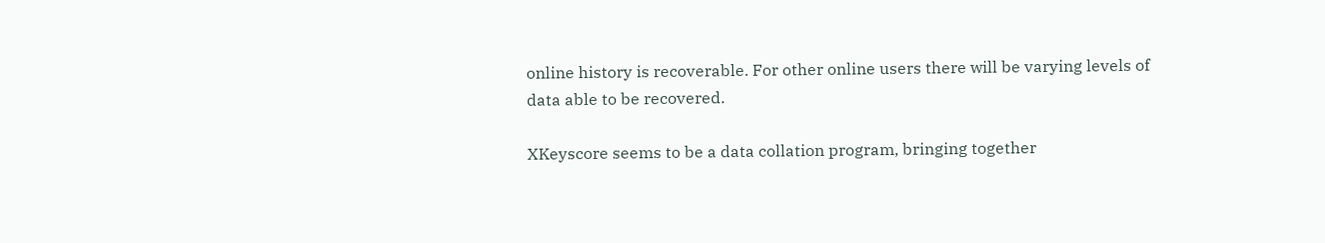online history is recoverable. For other online users there will be varying levels of data able to be recovered.

XKeyscore seems to be a data collation program, bringing together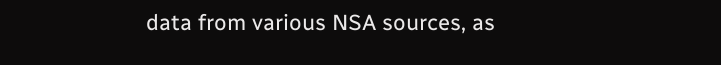data from various NSA sources, as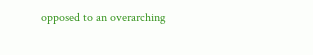opposed to an overarching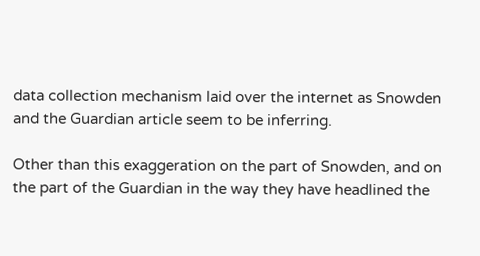data collection mechanism laid over the internet as Snowden and the Guardian article seem to be inferring.

Other than this exaggeration on the part of Snowden, and on the part of the Guardian in the way they have headlined the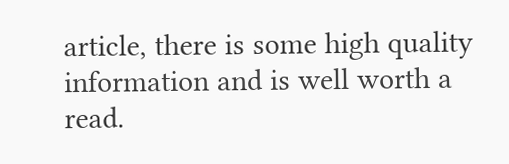article, there is some high quality information and is well worth a read.